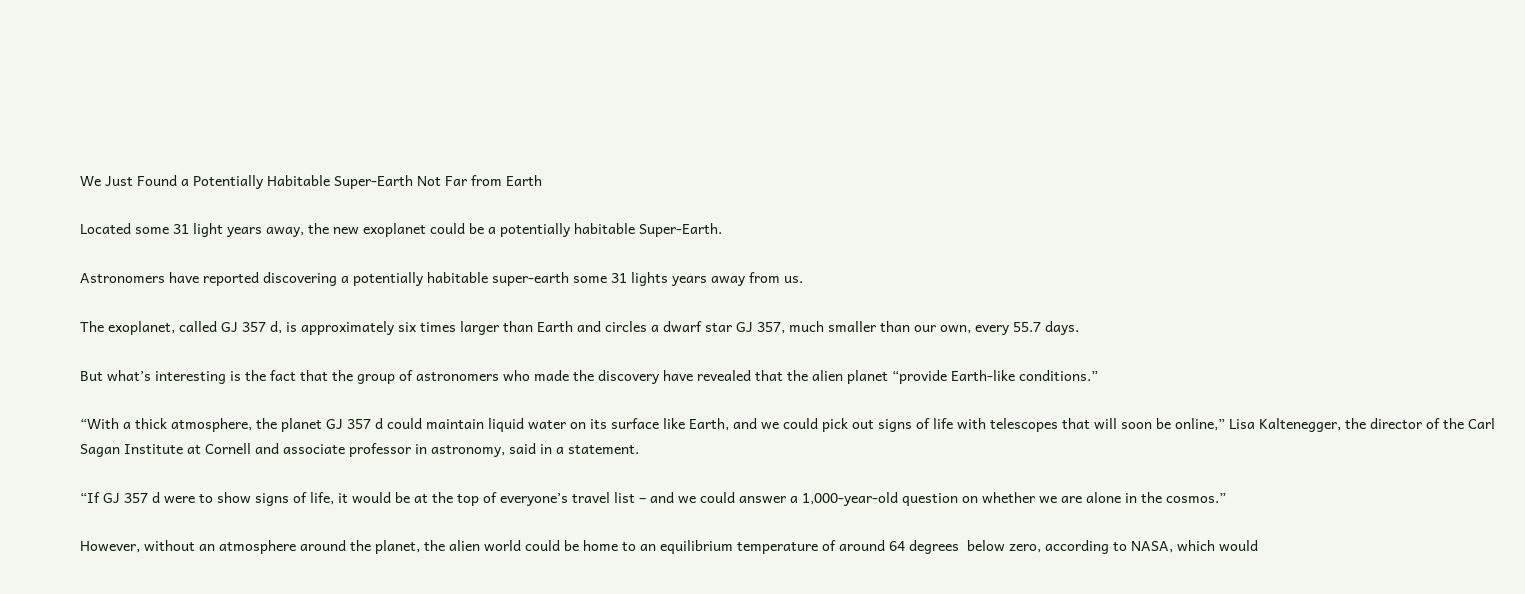We Just Found a Potentially Habitable Super-Earth Not Far from Earth

Located some 31 light years away, the new exoplanet could be a potentially habitable Super-Earth.

Astronomers have reported discovering a potentially habitable super-earth some 31 lights years away from us.

The exoplanet, called GJ 357 d, is approximately six times larger than Earth and circles a dwarf star GJ 357, much smaller than our own, every 55.7 days.

But what’s interesting is the fact that the group of astronomers who made the discovery have revealed that the alien planet “provide Earth-like conditions.”

“With a thick atmosphere, the planet GJ 357 d could maintain liquid water on its surface like Earth, and we could pick out signs of life with telescopes that will soon be online,” Lisa Kaltenegger, the director of the Carl Sagan Institute at Cornell and associate professor in astronomy, said in a statement.

“If GJ 357 d were to show signs of life, it would be at the top of everyone’s travel list – and we could answer a 1,000-year-old question on whether we are alone in the cosmos.”

However, without an atmosphere around the planet, the alien world could be home to an equilibrium temperature of around 64 degrees  below zero, according to NASA, which would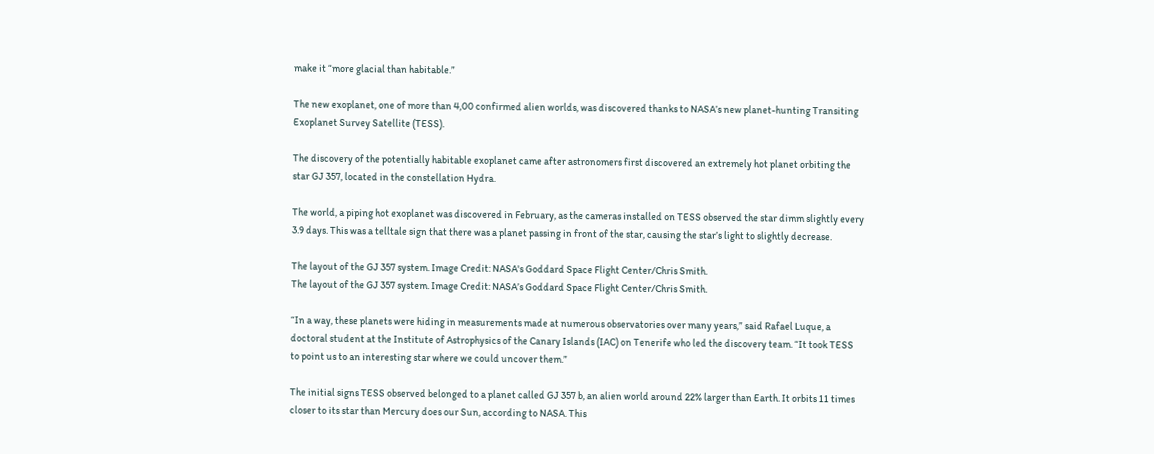make it “more glacial than habitable.”

The new exoplanet, one of more than 4,00 confirmed alien worlds, was discovered thanks to NASA’s new planet-hunting Transiting Exoplanet Survey Satellite (TESS).

The discovery of the potentially habitable exoplanet came after astronomers first discovered an extremely hot planet orbiting the star GJ 357, located in the constellation Hydra.

The world, a piping hot exoplanet was discovered in February, as the cameras installed on TESS observed the star dimm slightly every 3.9 days. This was a telltale sign that there was a planet passing in front of the star, causing the star’s light to slightly decrease.

The layout of the GJ 357 system. Image Credit: NASA's Goddard Space Flight Center/Chris Smith.
The layout of the GJ 357 system. Image Credit: NASA’s Goddard Space Flight Center/Chris Smith.

“In a way, these planets were hiding in measurements made at numerous observatories over many years,” said Rafael Luque, a doctoral student at the Institute of Astrophysics of the Canary Islands (IAC) on Tenerife who led the discovery team. “It took TESS to point us to an interesting star where we could uncover them.”

The initial signs TESS observed belonged to a planet called GJ 357 b, an alien world around 22% larger than Earth. It orbits 11 times closer to its star than Mercury does our Sun, according to NASA. This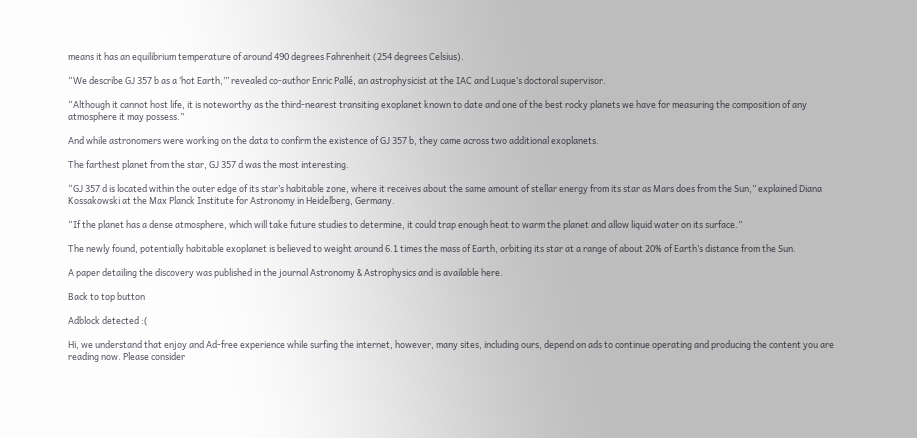means it has an equilibrium temperature of around 490 degrees Fahrenheit (254 degrees Celsius).

“We describe GJ 357 b as a ‘hot Earth,’” revealed co-author Enric Pallé, an astrophysicist at the IAC and Luque’s doctoral supervisor.

“Although it cannot host life, it is noteworthy as the third-nearest transiting exoplanet known to date and one of the best rocky planets we have for measuring the composition of any atmosphere it may possess.”

And while astronomers were working on the data to confirm the existence of GJ 357 b, they came across two additional exoplanets.

The farthest planet from the star, GJ 357 d was the most interesting.

“GJ 357 d is located within the outer edge of its star’s habitable zone, where it receives about the same amount of stellar energy from its star as Mars does from the Sun,” explained Diana Kossakowski at the Max Planck Institute for Astronomy in Heidelberg, Germany.

“If the planet has a dense atmosphere, which will take future studies to determine, it could trap enough heat to warm the planet and allow liquid water on its surface.”

The newly found, potentially habitable exoplanet is believed to weight around 6.1 times the mass of Earth, orbiting its star at a range of about 20% of Earth’s distance from the Sun.

A paper detailing the discovery was published in the journal Astronomy & Astrophysics and is available here.

Back to top button

Adblock detected :(

Hi, we understand that enjoy and Ad-free experience while surfing the internet, however, many sites, including ours, depend on ads to continue operating and producing the content you are reading now. Please consider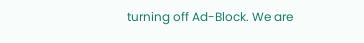turning off Ad-Block. We are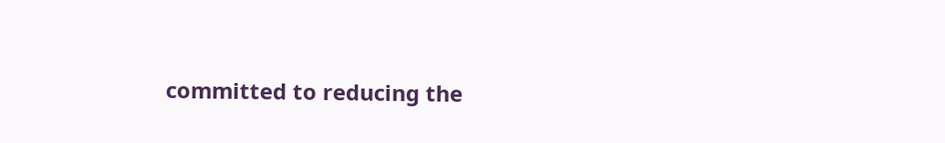committed to reducing the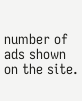number of ads shown on the site.